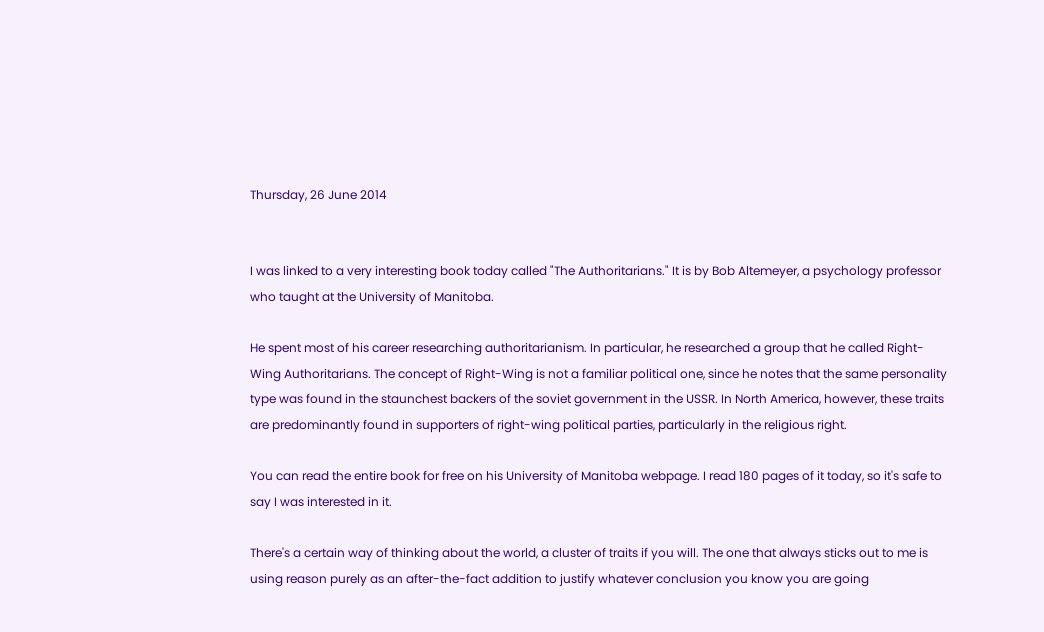Thursday, 26 June 2014


I was linked to a very interesting book today called "The Authoritarians." It is by Bob Altemeyer, a psychology professor who taught at the University of Manitoba.

He spent most of his career researching authoritarianism. In particular, he researched a group that he called Right-Wing Authoritarians. The concept of Right-Wing is not a familiar political one, since he notes that the same personality type was found in the staunchest backers of the soviet government in the USSR. In North America, however, these traits are predominantly found in supporters of right-wing political parties, particularly in the religious right.

You can read the entire book for free on his University of Manitoba webpage. I read 180 pages of it today, so it's safe to say I was interested in it.

There's a certain way of thinking about the world, a cluster of traits if you will. The one that always sticks out to me is using reason purely as an after-the-fact addition to justify whatever conclusion you know you are going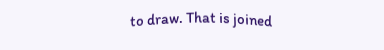to draw. That is joined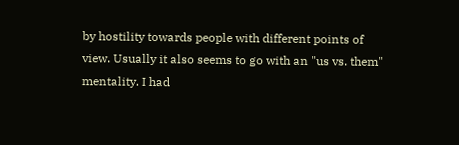by hostility towards people with different points of view. Usually it also seems to go with an "us vs. them" mentality. I had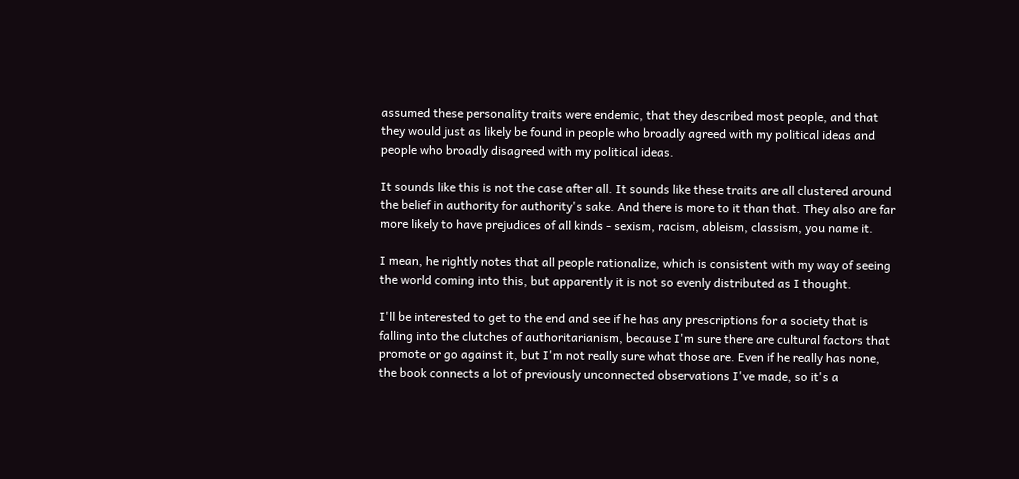assumed these personality traits were endemic, that they described most people, and that they would just as likely be found in people who broadly agreed with my political ideas and people who broadly disagreed with my political ideas.

It sounds like this is not the case after all. It sounds like these traits are all clustered around the belief in authority for authority's sake. And there is more to it than that. They also are far more likely to have prejudices of all kinds - sexism, racism, ableism, classism, you name it.

I mean, he rightly notes that all people rationalize, which is consistent with my way of seeing the world coming into this, but apparently it is not so evenly distributed as I thought.

I'll be interested to get to the end and see if he has any prescriptions for a society that is falling into the clutches of authoritarianism, because I'm sure there are cultural factors that promote or go against it, but I'm not really sure what those are. Even if he really has none, the book connects a lot of previously unconnected observations I've made, so it's a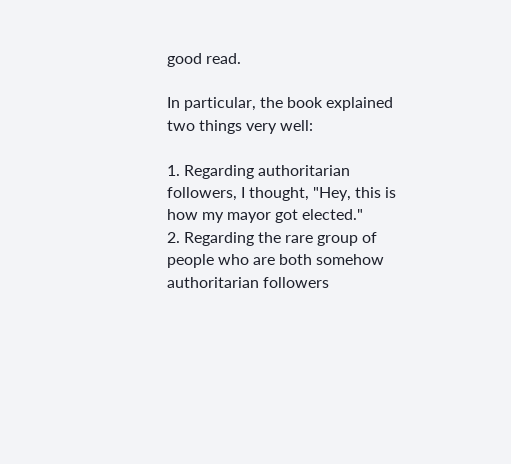good read.

In particular, the book explained two things very well:

1. Regarding authoritarian followers, I thought, "Hey, this is how my mayor got elected."
2. Regarding the rare group of people who are both somehow authoritarian followers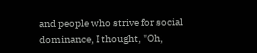and people who strive for social dominance, I thought, "Oh,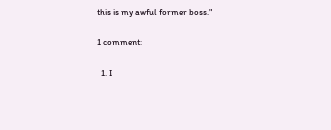this is my awful former boss."

1 comment:

  1. I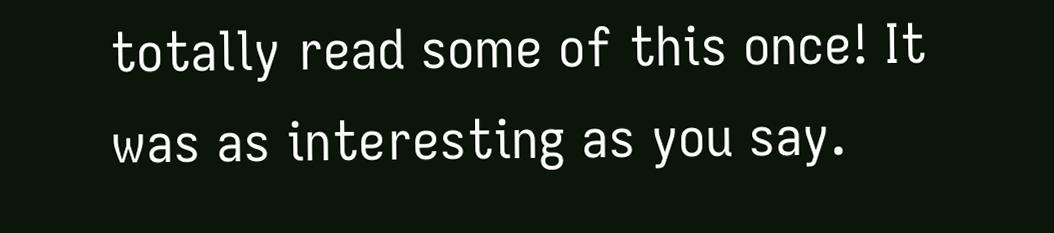totally read some of this once! It was as interesting as you say.